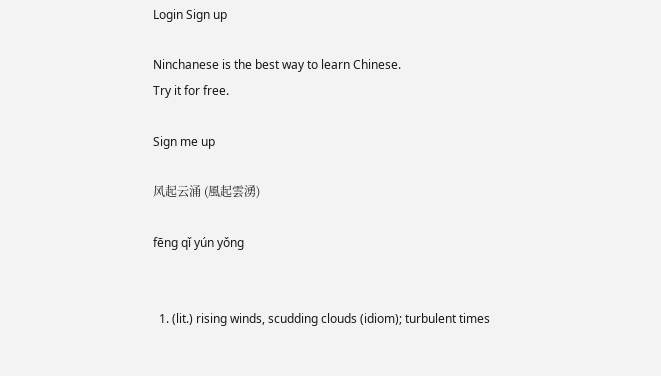Login Sign up

Ninchanese is the best way to learn Chinese.
Try it for free.

Sign me up

风起云涌 (風起雲湧)

fēng qǐ yún yǒng


  1. (lit.) rising winds, scudding clouds (idiom); turbulent times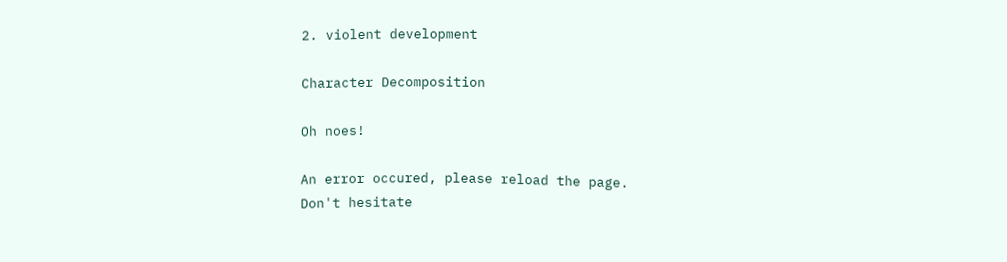2. violent development

Character Decomposition

Oh noes!

An error occured, please reload the page.
Don't hesitate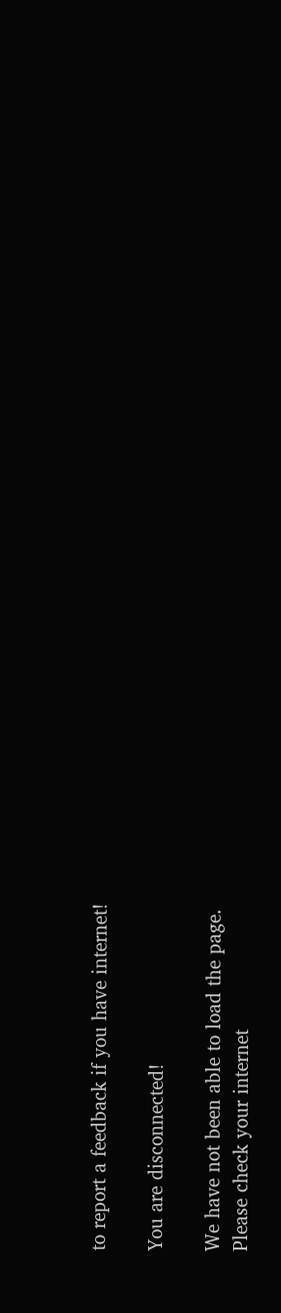to report a feedback if you have internet!

You are disconnected!

We have not been able to load the page.
Please check your internet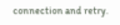connection and retry.